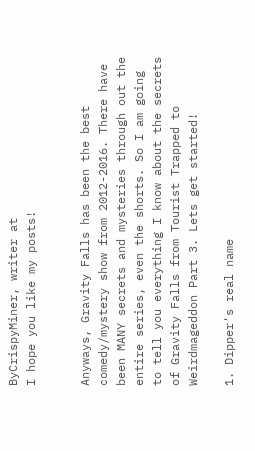ByCrispyMiner, writer at
I hope you like my posts!


Anyways, Gravity Falls has been the best comedy/mystery show from 2012-2016. There have been MANY secrets and mysteries through out the entire series, even the shorts. So I am going to tell you everything I know about the secrets of Gravity Falls from Tourist Trapped to Weirdmageddon Part 3. Lets get started!

1. Dipper's real name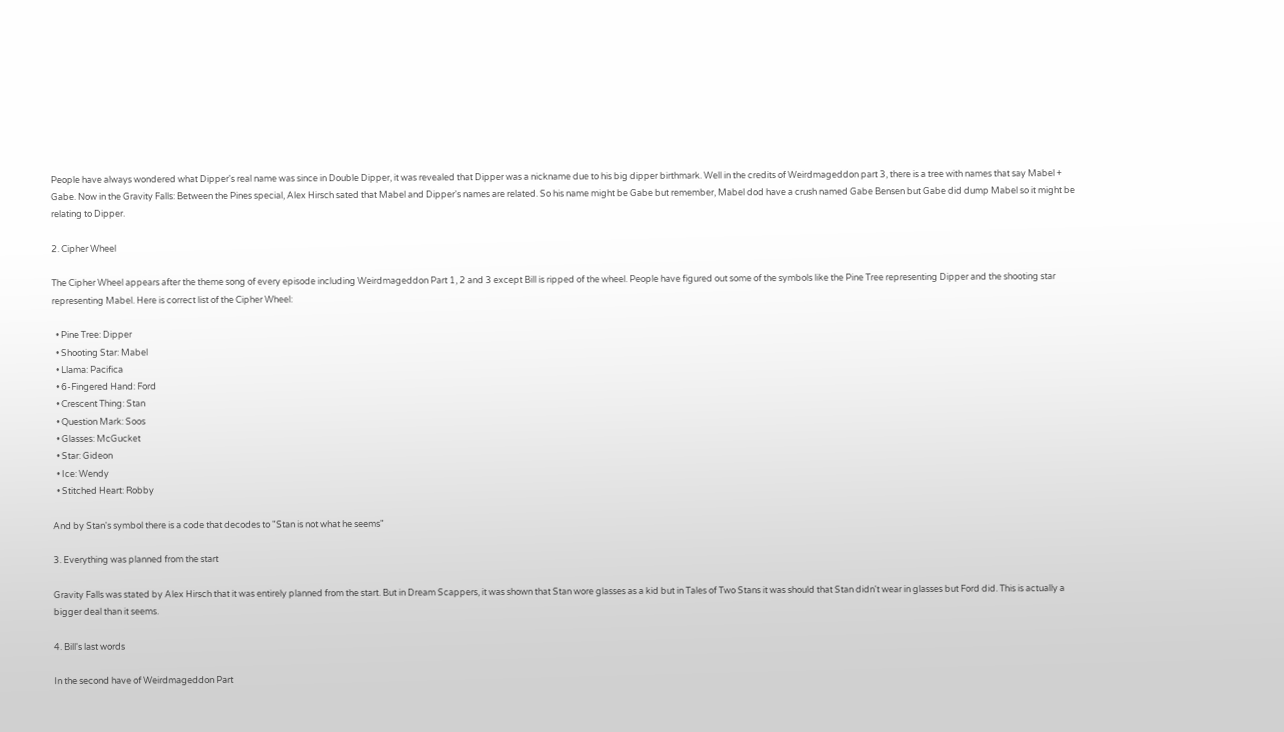People have always wondered what Dipper's real name was since in Double Dipper, it was revealed that Dipper was a nickname due to his big dipper birthmark. Well in the credits of Weirdmageddon part 3, there is a tree with names that say Mabel + Gabe. Now in the Gravity Falls: Between the Pines special, Alex Hirsch sated that Mabel and Dipper's names are related. So his name might be Gabe but remember, Mabel dod have a crush named Gabe Bensen but Gabe did dump Mabel so it might be relating to Dipper.

2. Cipher Wheel

The Cipher Wheel appears after the theme song of every episode including Weirdmageddon Part 1, 2 and 3 except Bill is ripped of the wheel. People have figured out some of the symbols like the Pine Tree representing Dipper and the shooting star representing Mabel. Here is correct list of the Cipher Wheel:

  • Pine Tree: Dipper
  • Shooting Star: Mabel
  • Llama: Pacifica
  • 6-Fingered Hand: Ford
  • Crescent Thing: Stan
  • Question Mark: Soos
  • Glasses: McGucket
  • Star: Gideon
  • Ice: Wendy
  • Stitched Heart: Robby

And by Stan's symbol there is a code that decodes to "Stan is not what he seems"

3. Everything was planned from the start

Gravity Falls was stated by Alex Hirsch that it was entirely planned from the start. But in Dream Scappers, it was shown that Stan wore glasses as a kid but in Tales of Two Stans it was should that Stan didn't wear in glasses but Ford did. This is actually a bigger deal than it seems.

4. Bill's last words

In the second have of Weirdmageddon Part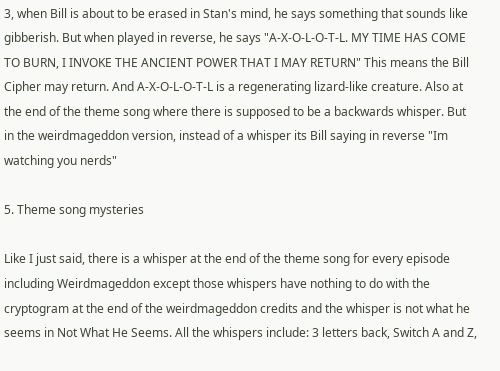3, when Bill is about to be erased in Stan's mind, he says something that sounds like gibberish. But when played in reverse, he says "A-X-O-L-O-T-L. MY TIME HAS COME TO BURN, I INVOKE THE ANCIENT POWER THAT I MAY RETURN" This means the Bill Cipher may return. And A-X-O-L-O-T-L is a regenerating lizard-like creature. Also at the end of the theme song where there is supposed to be a backwards whisper. But in the weirdmageddon version, instead of a whisper its Bill saying in reverse "Im watching you nerds"

5. Theme song mysteries

Like I just said, there is a whisper at the end of the theme song for every episode including Weirdmageddon except those whispers have nothing to do with the cryptogram at the end of the weirdmageddon credits and the whisper is not what he seems in Not What He Seems. All the whispers include: 3 letters back, Switch A and Z,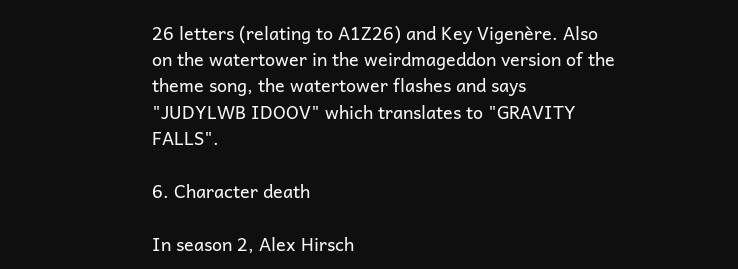26 letters (relating to A1Z26) and Key Vigenère. Also on the watertower in the weirdmageddon version of the theme song, the watertower flashes and says "JUDYLWB IDOOV" which translates to "GRAVITY FALLS".

6. Character death

In season 2, Alex Hirsch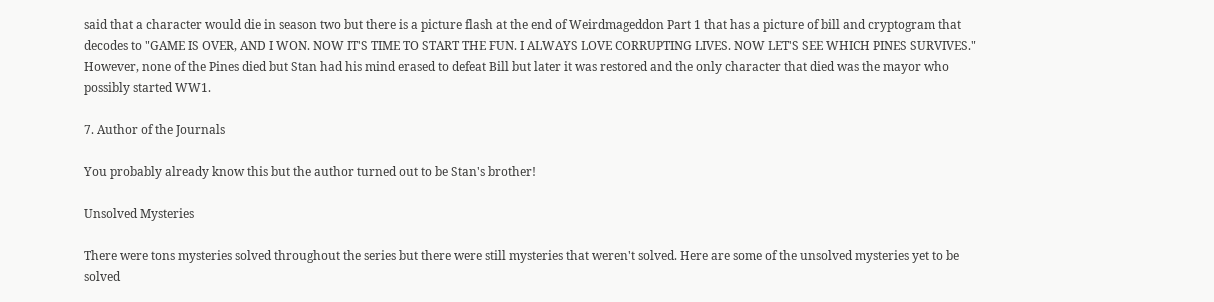said that a character would die in season two but there is a picture flash at the end of Weirdmageddon Part 1 that has a picture of bill and cryptogram that decodes to "GAME IS OVER, AND I WON. NOW IT'S TIME TO START THE FUN. I ALWAYS LOVE CORRUPTING LIVES. NOW LET'S SEE WHICH PINES SURVIVES." However, none of the Pines died but Stan had his mind erased to defeat Bill but later it was restored and the only character that died was the mayor who possibly started WW1.

7. Author of the Journals

You probably already know this but the author turned out to be Stan's brother!

Unsolved Mysteries

There were tons mysteries solved throughout the series but there were still mysteries that weren't solved. Here are some of the unsolved mysteries yet to be solved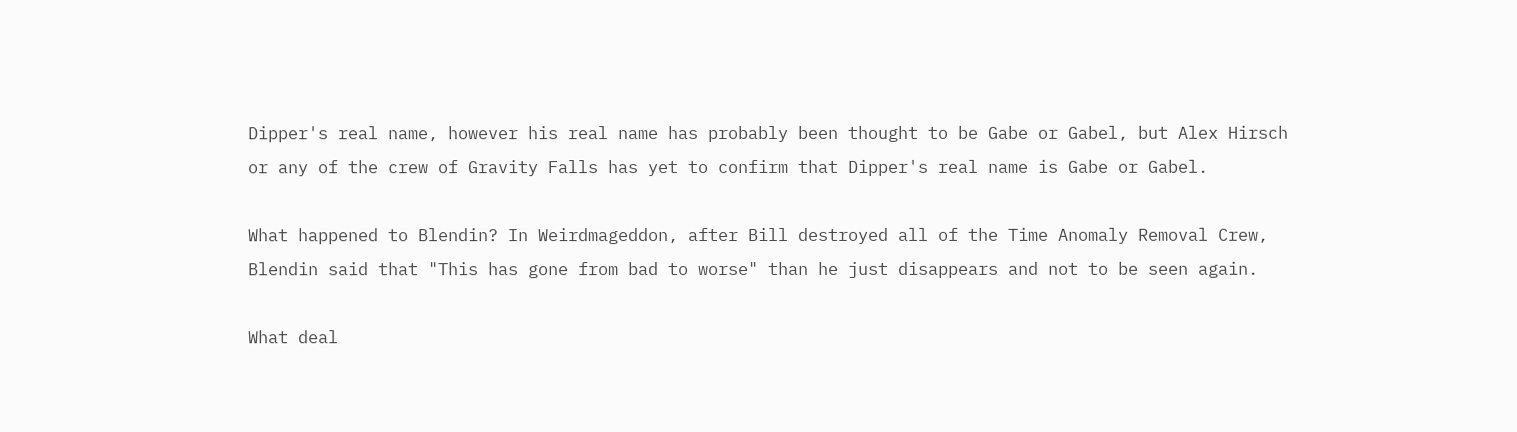Dipper's real name, however his real name has probably been thought to be Gabe or Gabel, but Alex Hirsch or any of the crew of Gravity Falls has yet to confirm that Dipper's real name is Gabe or Gabel.

What happened to Blendin? In Weirdmageddon, after Bill destroyed all of the Time Anomaly Removal Crew, Blendin said that "This has gone from bad to worse" than he just disappears and not to be seen again.

What deal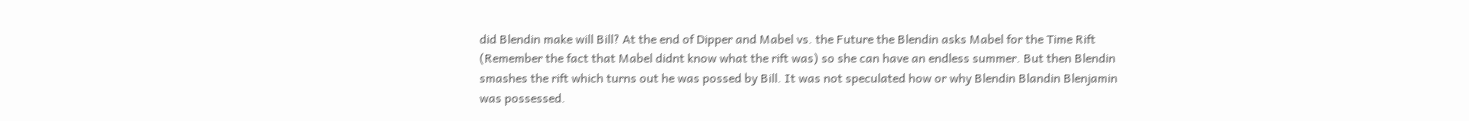did Blendin make will Bill? At the end of Dipper and Mabel vs. the Future the Blendin asks Mabel for the Time Rift (Remember the fact that Mabel didnt know what the rift was) so she can have an endless summer. But then Blendin smashes the rift which turns out he was possed by Bill. It was not speculated how or why Blendin Blandin Blenjamin was possessed.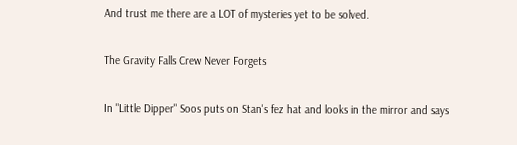And trust me there are a LOT of mysteries yet to be solved.

The Gravity Falls Crew Never Forgets

In "Little Dipper" Soos puts on Stan's fez hat and looks in the mirror and says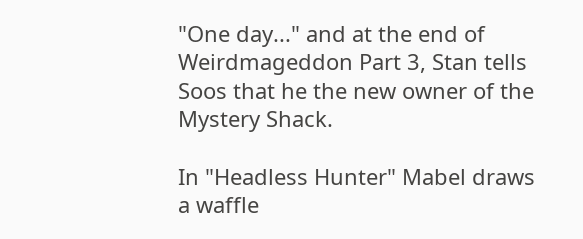"One day..." and at the end of Weirdmageddon Part 3, Stan tells Soos that he the new owner of the Mystery Shack.

In "Headless Hunter" Mabel draws a waffle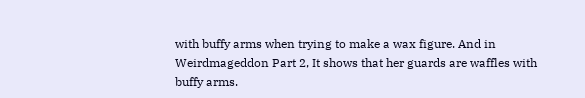with buffy arms when trying to make a wax figure. And in Weirdmageddon Part 2, It shows that her guards are waffles with buffy arms.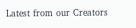Latest from our Creators